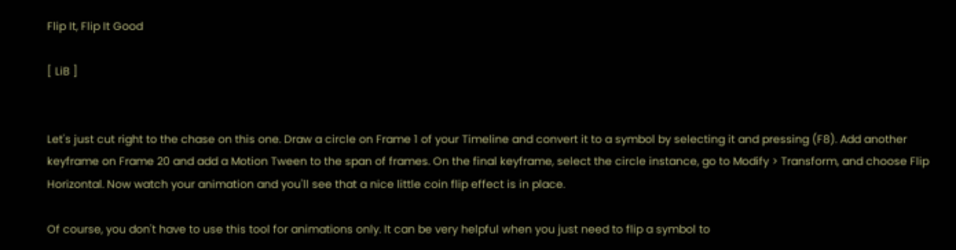Flip It, Flip It Good

[ LiB ]


Let's just cut right to the chase on this one. Draw a circle on Frame 1 of your Timeline and convert it to a symbol by selecting it and pressing (F8). Add another keyframe on Frame 20 and add a Motion Tween to the span of frames. On the final keyframe, select the circle instance, go to Modify > Transform, and choose Flip Horizontal. Now watch your animation and you'll see that a nice little coin flip effect is in place.

Of course, you don't have to use this tool for animations only. It can be very helpful when you just need to flip a symbol to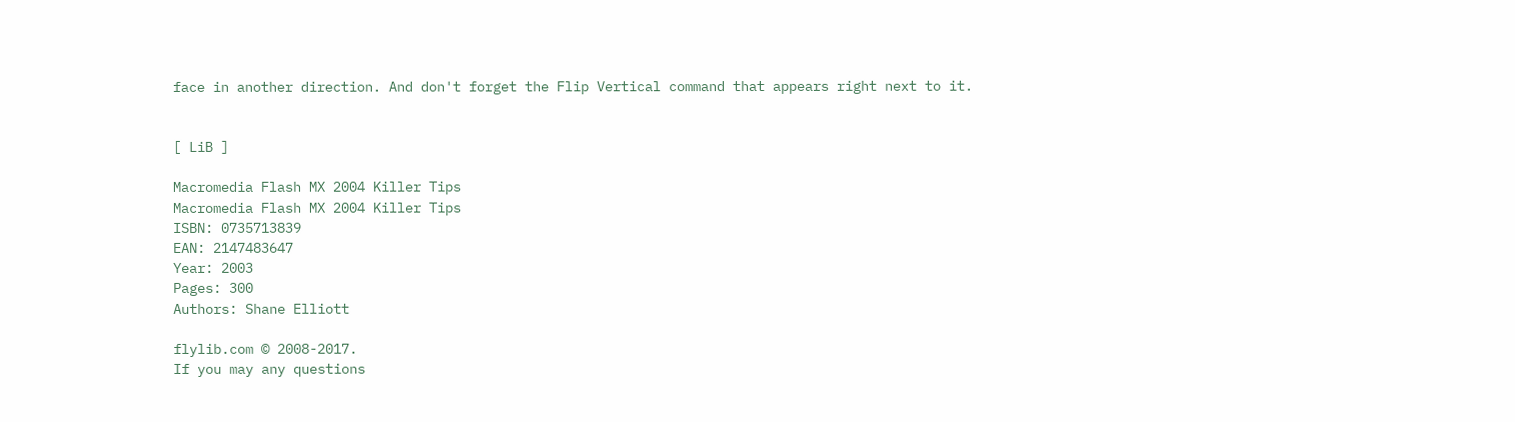face in another direction. And don't forget the Flip Vertical command that appears right next to it.


[ LiB ]

Macromedia Flash MX 2004 Killer Tips
Macromedia Flash MX 2004 Killer Tips
ISBN: 0735713839
EAN: 2147483647
Year: 2003
Pages: 300
Authors: Shane Elliott

flylib.com © 2008-2017.
If you may any questions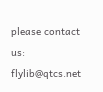please contact us: flylib@qtcs.net